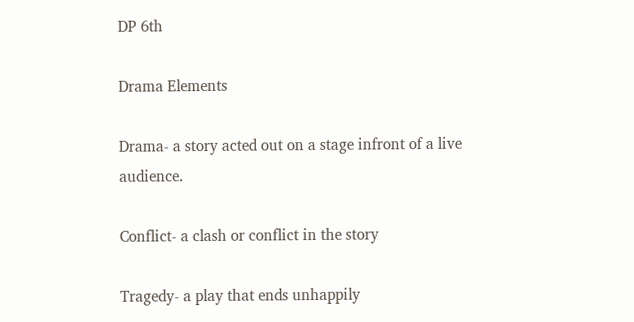DP 6th

Drama Elements

Drama- a story acted out on a stage infront of a live audience.

Conflict- a clash or conflict in the story

Tragedy- a play that ends unhappily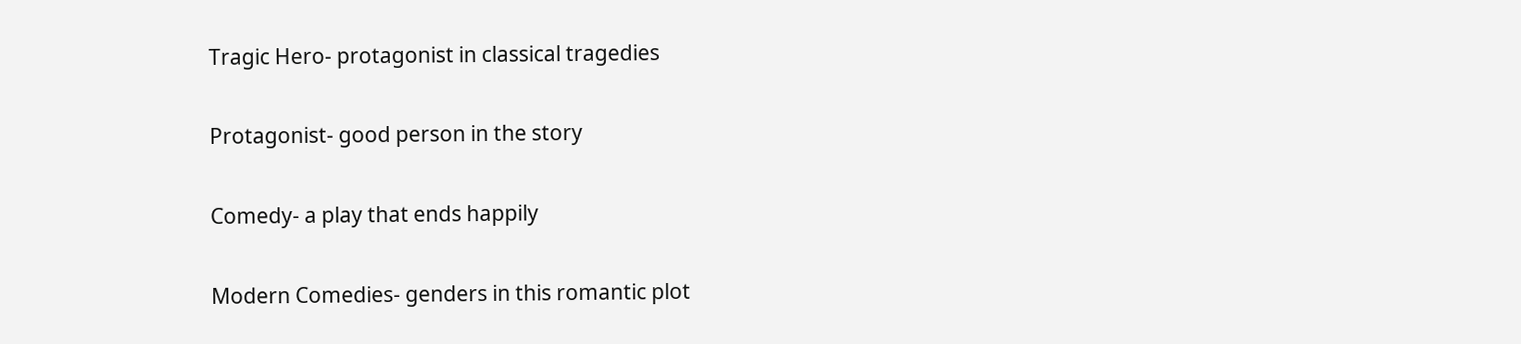Tragic Hero- protagonist in classical tragedies

Protagonist- good person in the story

Comedy- a play that ends happily

Modern Comedies- genders in this romantic plot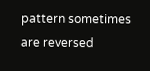pattern sometimes are reversed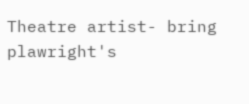Theatre artist- bring plawright's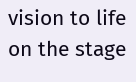vision to life on the stage